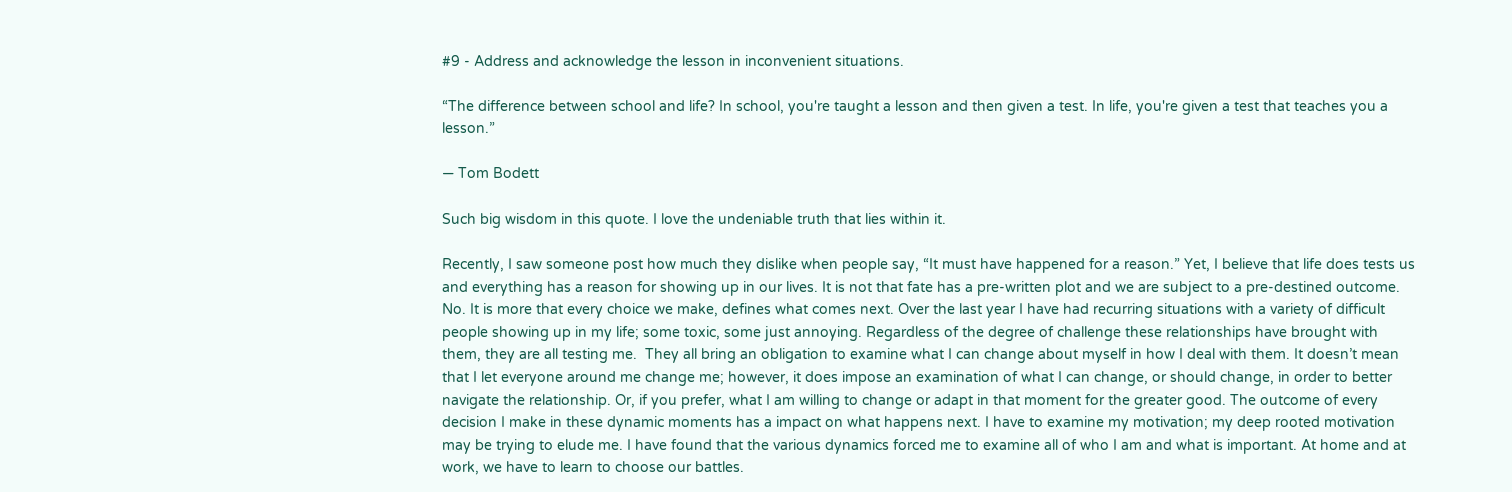#9 - Address and acknowledge the lesson in inconvenient situations.

“The difference between school and life? In school, you're taught a lesson and then given a test. In life, you're given a test that teaches you a lesson.”

― Tom Bodett

Such big wisdom in this quote. I love the undeniable truth that lies within it.

Recently, I saw someone post how much they dislike when people say, “It must have happened for a reason.” Yet, I believe that life does tests us and everything has a reason for showing up in our lives. It is not that fate has a pre-written plot and we are subject to a pre-destined outcome. No. It is more that every choice we make, defines what comes next. Over the last year I have had recurring situations with a variety of difficult people showing up in my life; some toxic, some just annoying. Regardless of the degree of challenge these relationships have brought with them, they are all testing me.  They all bring an obligation to examine what I can change about myself in how I deal with them. It doesn’t mean that I let everyone around me change me; however, it does impose an examination of what I can change, or should change, in order to better navigate the relationship. Or, if you prefer, what I am willing to change or adapt in that moment for the greater good. The outcome of every decision I make in these dynamic moments has a impact on what happens next. I have to examine my motivation; my deep rooted motivation may be trying to elude me. I have found that the various dynamics forced me to examine all of who I am and what is important. At home and at work, we have to learn to choose our battles.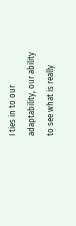I ties in to our adaptability, our ability to see what is really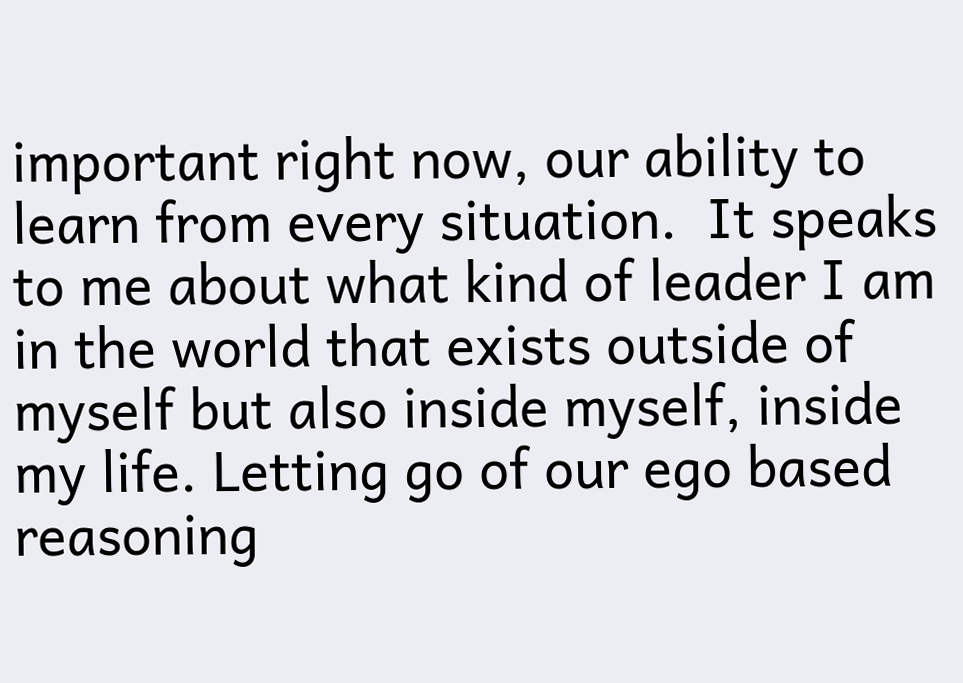important right now, our ability to learn from every situation.  It speaks to me about what kind of leader I am in the world that exists outside of myself but also inside myself, inside my life. Letting go of our ego based reasoning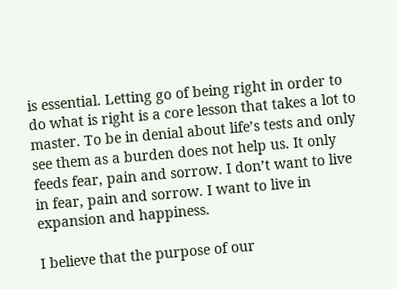is essential. Letting go of being right in order to do what is right is a core lesson that takes a lot to master. To be in denial about life’s tests and only see them as a burden does not help us. It only feeds fear, pain and sorrow. I don’t want to live in fear, pain and sorrow. I want to live in expansion and happiness.

I believe that the purpose of our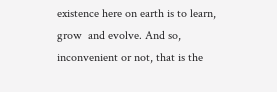existence here on earth is to learn, grow  and evolve. And so, inconvenient or not, that is the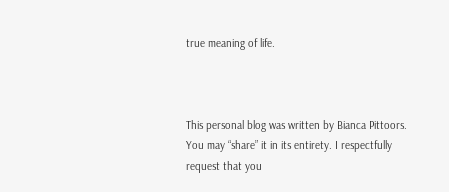true meaning of life.



This personal blog was written by Bianca Pittoors. You may “share” it in its entirety. I respectfully request that you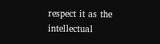respect it as the intellectual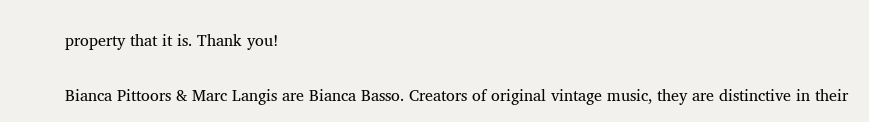property that it is. Thank you!

Bianca Pittoors & Marc Langis are Bianca Basso. Creators of original vintage music, they are distinctive in their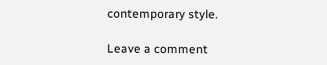contemporary style.

Leave a comment